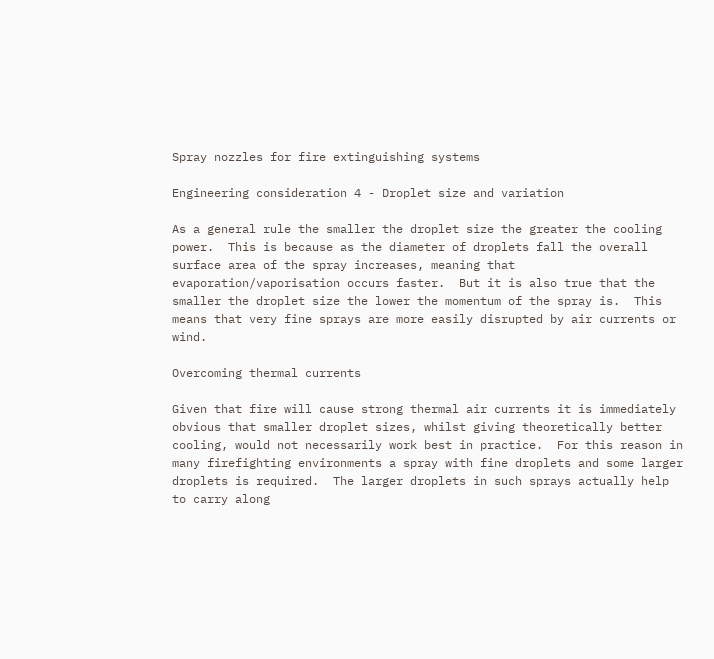Spray nozzles for fire extinguishing systems

Engineering consideration 4 - Droplet size and variation

As a general rule the smaller the droplet size the greater the cooling power.  This is because as the diameter of droplets fall the overall surface area of the spray increases, meaning that evaporation/vaporisation occurs faster.  But it is also true that the smaller the droplet size the lower the momentum of the spray is.  This means that very fine sprays are more easily disrupted by air currents or wind.

Overcoming thermal currents

Given that fire will cause strong thermal air currents it is immediately obvious that smaller droplet sizes, whilst giving theoretically better cooling, would not necessarily work best in practice.  For this reason in many firefighting environments a spray with fine droplets and some larger droplets is required.  The larger droplets in such sprays actually help to carry along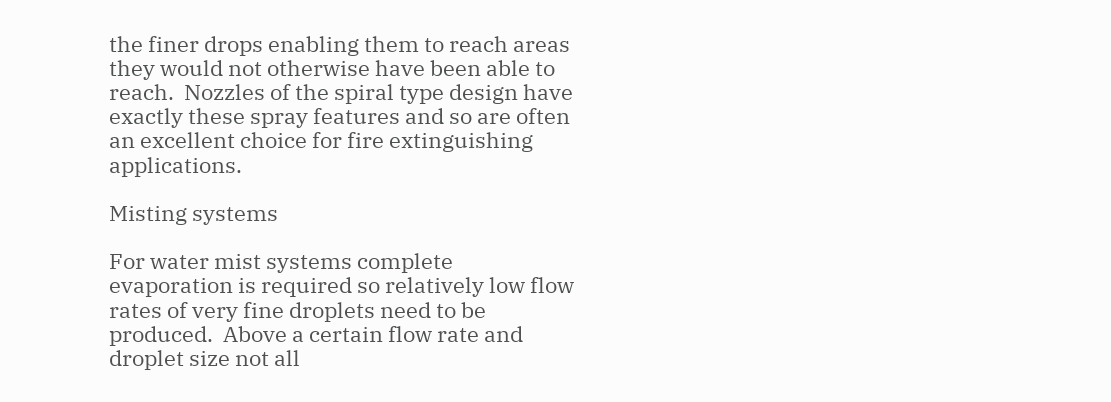the finer drops enabling them to reach areas they would not otherwise have been able to reach.  Nozzles of the spiral type design have exactly these spray features and so are often an excellent choice for fire extinguishing applications.

Misting systems

For water mist systems complete evaporation is required so relatively low flow rates of very fine droplets need to be produced.  Above a certain flow rate and droplet size not all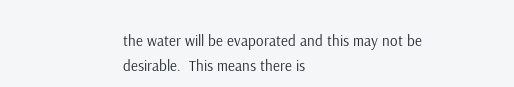the water will be evaporated and this may not be desirable.  This means there is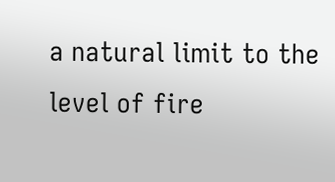a natural limit to the level of fire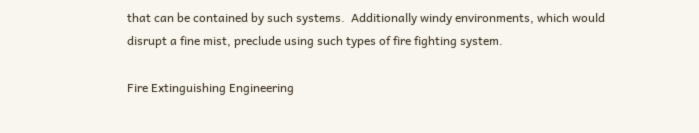that can be contained by such systems.  Additionally windy environments, which would disrupt a fine mist, preclude using such types of fire fighting system.

Fire Extinguishing Engineering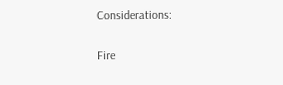Considerations:

Fire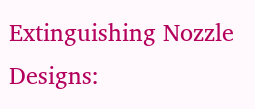Extinguishing Nozzle Designs: